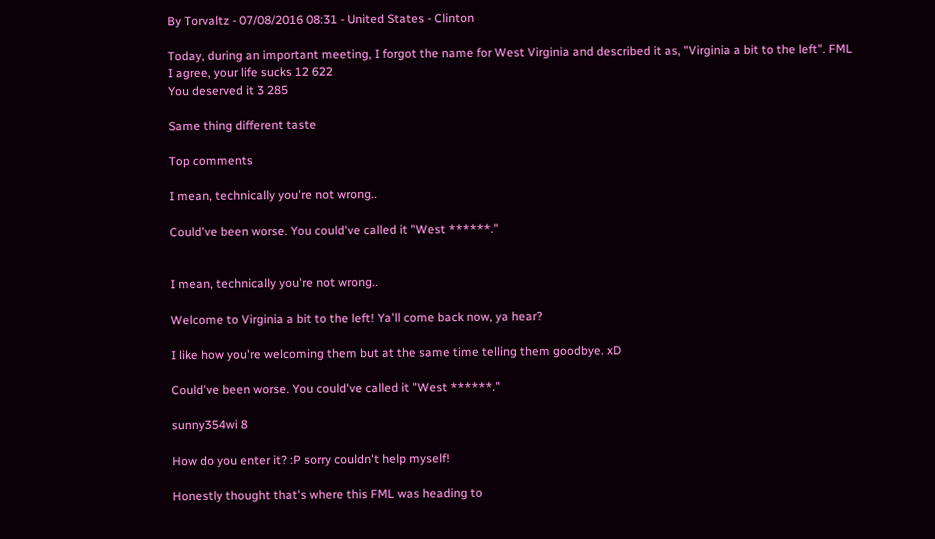By Torvaltz - 07/08/2016 08:31 - United States - Clinton

Today, during an important meeting, I forgot the name for West Virginia and described it as, "Virginia a bit to the left". FML
I agree, your life sucks 12 622
You deserved it 3 285

Same thing different taste

Top comments

I mean, technically you're not wrong..

Could've been worse. You could've called it "West ******."


I mean, technically you're not wrong..

Welcome to Virginia a bit to the left! Ya'll come back now, ya hear?

I like how you're welcoming them but at the same time telling them goodbye. xD

Could've been worse. You could've called it "West ******."

sunny354wi 8

How do you enter it? :P sorry couldn't help myself!

Honestly thought that's where this FML was heading to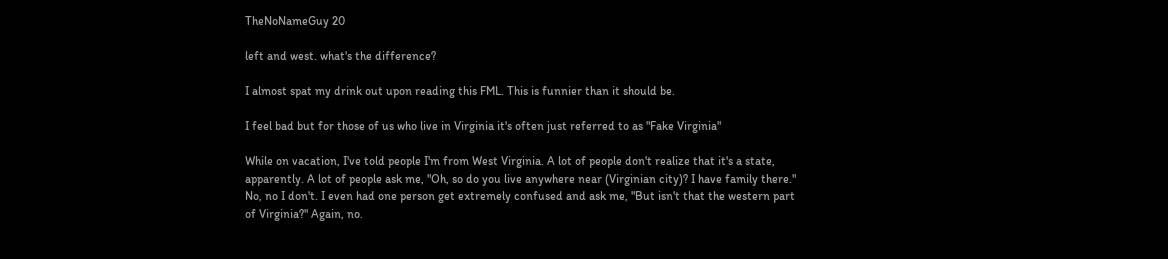TheNoNameGuy 20

left and west. what's the difference?

I almost spat my drink out upon reading this FML. This is funnier than it should be.

I feel bad but for those of us who live in Virginia it's often just referred to as "Fake Virginia"

While on vacation, I've told people I'm from West Virginia. A lot of people don't realize that it's a state, apparently. A lot of people ask me, "Oh, so do you live anywhere near (Virginian city)? I have family there." No, no I don't. I even had one person get extremely confused and ask me, "But isn't that the western part of Virginia?" Again, no.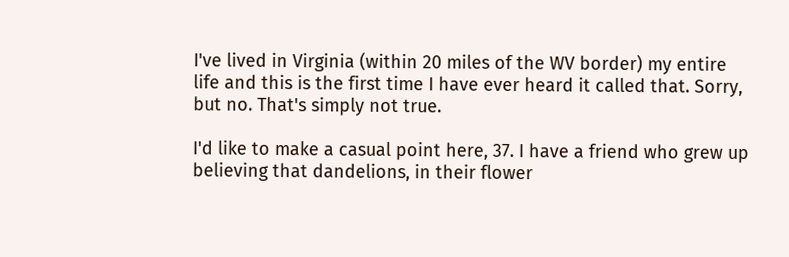I've lived in Virginia (within 20 miles of the WV border) my entire life and this is the first time I have ever heard it called that. Sorry, but no. That's simply not true.

I'd like to make a casual point here, 37. I have a friend who grew up believing that dandelions, in their flower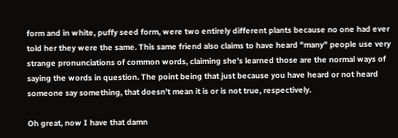form and in white, puffy seed form, were two entirely different plants because no one had ever told her they were the same. This same friend also claims to have heard "many" people use very strange pronunciations of common words, claiming she's learned those are the normal ways of saying the words in question. The point being that just because you have heard or not heard someone say something, that doesn't mean it is or is not true, respectively.

Oh great, now I have that damn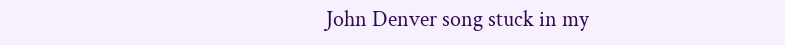John Denver song stuck in my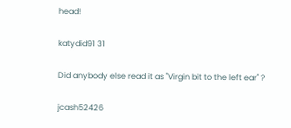head!

katydid91 31

Did anybody else read it as "Virgin bit to the left ear" ?

jcash52426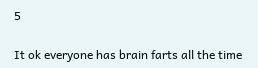5

It ok everyone has brain farts all the time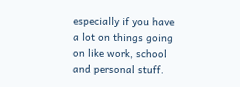especially if you have a lot on things going on like work, school and personal stuff.